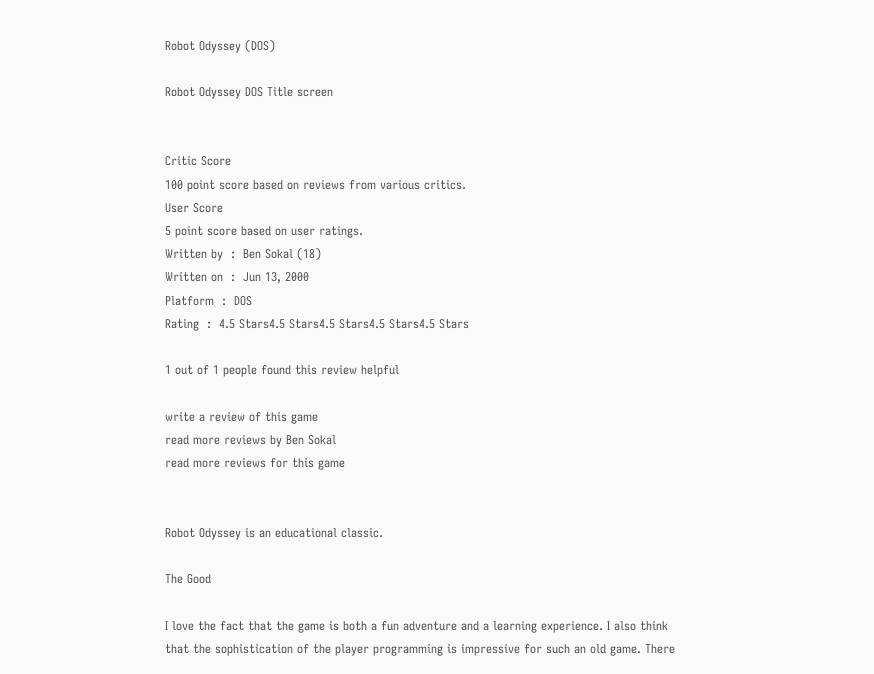Robot Odyssey (DOS)

Robot Odyssey DOS Title screen


Critic Score
100 point score based on reviews from various critics.
User Score
5 point score based on user ratings.
Written by  :  Ben Sokal (18)
Written on  :  Jun 13, 2000
Platform  :  DOS
Rating  :  4.5 Stars4.5 Stars4.5 Stars4.5 Stars4.5 Stars

1 out of 1 people found this review helpful

write a review of this game
read more reviews by Ben Sokal
read more reviews for this game


Robot Odyssey is an educational classic.

The Good

I love the fact that the game is both a fun adventure and a learning experience. I also think that the sophistication of the player programming is impressive for such an old game. There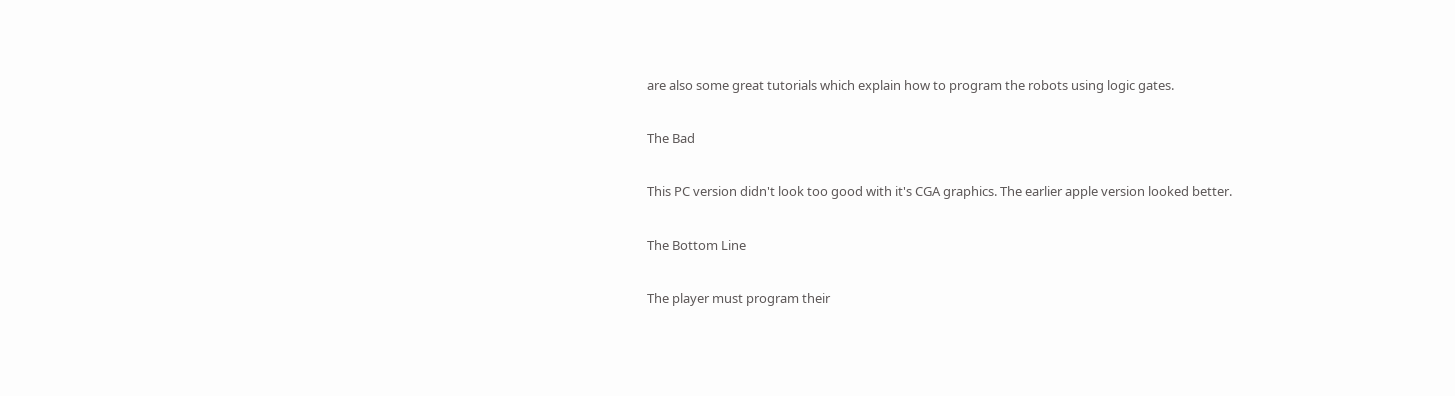are also some great tutorials which explain how to program the robots using logic gates.

The Bad

This PC version didn't look too good with it's CGA graphics. The earlier apple version looked better.

The Bottom Line

The player must program their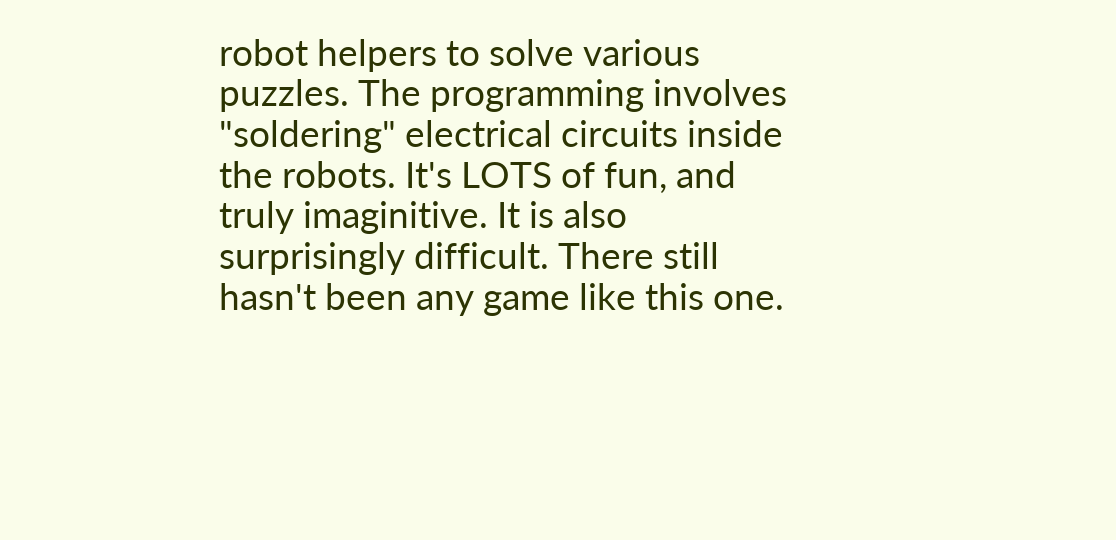robot helpers to solve various puzzles. The programming involves "soldering" electrical circuits inside the robots. It's LOTS of fun, and truly imaginitive. It is also surprisingly difficult. There still hasn't been any game like this one.